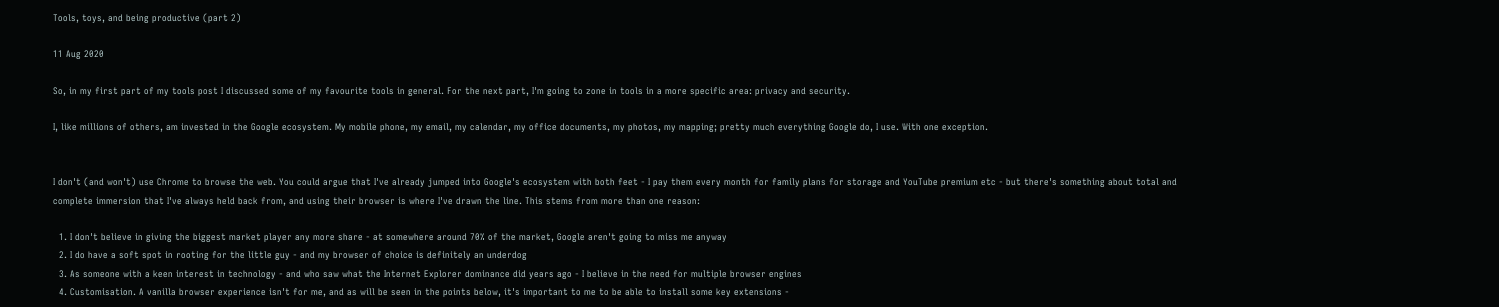Tools, toys, and being productive (part 2)

11 Aug 2020

So, in my first part of my tools post I discussed some of my favourite tools in general. For the next part, I'm going to zone in tools in a more specific area: privacy and security.

I, like millions of others, am invested in the Google ecosystem. My mobile phone, my email, my calendar, my office documents, my photos, my mapping; pretty much everything Google do, I use. With one exception.


I don't (and won't) use Chrome to browse the web. You could argue that I've already jumped into Google's ecosystem with both feet - I pay them every month for family plans for storage and YouTube premium etc - but there's something about total and complete immersion that I've always held back from, and using their browser is where I've drawn the line. This stems from more than one reason:

  1. I don't believe in giving the biggest market player any more share - at somewhere around 70% of the market, Google aren't going to miss me anyway
  2. I do have a soft spot in rooting for the little guy - and my browser of choice is definitely an underdog
  3. As someone with a keen interest in technology - and who saw what the Internet Explorer dominance did years ago - I believe in the need for multiple browser engines
  4. Customisation. A vanilla browser experience isn't for me, and as will be seen in the points below, it's important to me to be able to install some key extensions -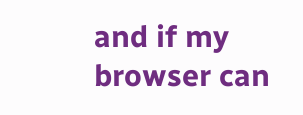and if my browser can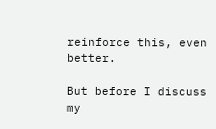reinforce this, even better.

But before I discuss my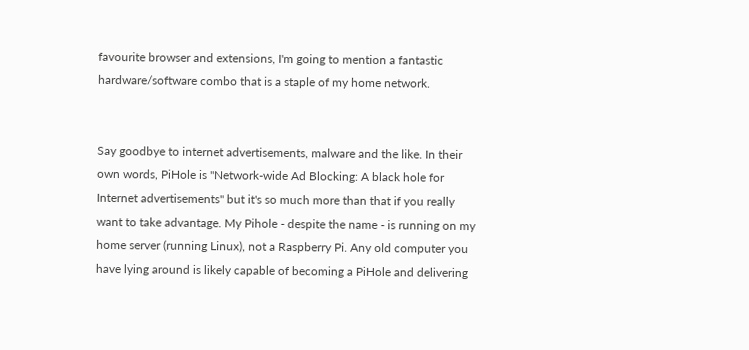favourite browser and extensions, I'm going to mention a fantastic hardware/software combo that is a staple of my home network.


Say goodbye to internet advertisements, malware and the like. In their own words, PiHole is "Network-wide Ad Blocking: A black hole for Internet advertisements" but it's so much more than that if you really want to take advantage. My Pihole - despite the name - is running on my home server (running Linux), not a Raspberry Pi. Any old computer you have lying around is likely capable of becoming a PiHole and delivering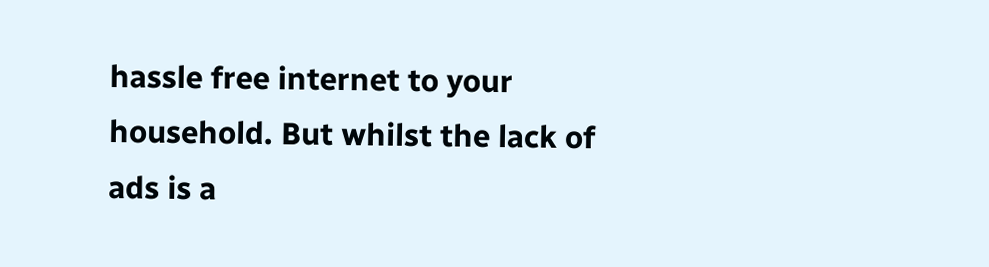hassle free internet to your household. But whilst the lack of ads is a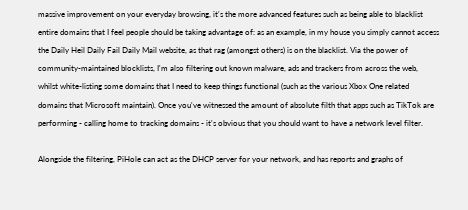massive improvement on your everyday browsing, it's the more advanced features such as being able to blacklist entire domains that I feel people should be taking advantage of: as an example, in my house you simply cannot access the Daily Heil Daily Fail Daily Mail website, as that rag (amongst others) is on the blacklist. Via the power of community-maintained blocklists, I'm also filtering out known malware, ads and trackers from across the web, whilst white-listing some domains that I need to keep things functional (such as the various Xbox One related domains that Microsoft maintain). Once you've witnessed the amount of absolute filth that apps such as TikTok are performing - calling home to tracking domains - it's obvious that you should want to have a network level filter.

Alongside the filtering, PiHole can act as the DHCP server for your network, and has reports and graphs of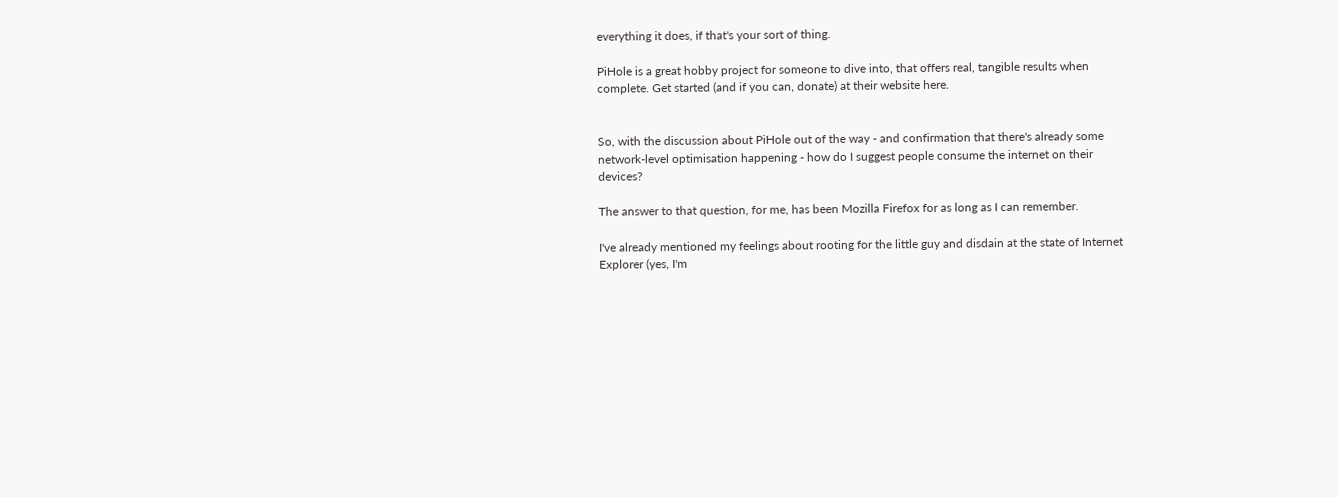everything it does, if that's your sort of thing.

PiHole is a great hobby project for someone to dive into, that offers real, tangible results when complete. Get started (and if you can, donate) at their website here.


So, with the discussion about PiHole out of the way - and confirmation that there's already some network-level optimisation happening - how do I suggest people consume the internet on their devices?

The answer to that question, for me, has been Mozilla Firefox for as long as I can remember.

I've already mentioned my feelings about rooting for the little guy and disdain at the state of Internet Explorer (yes, I'm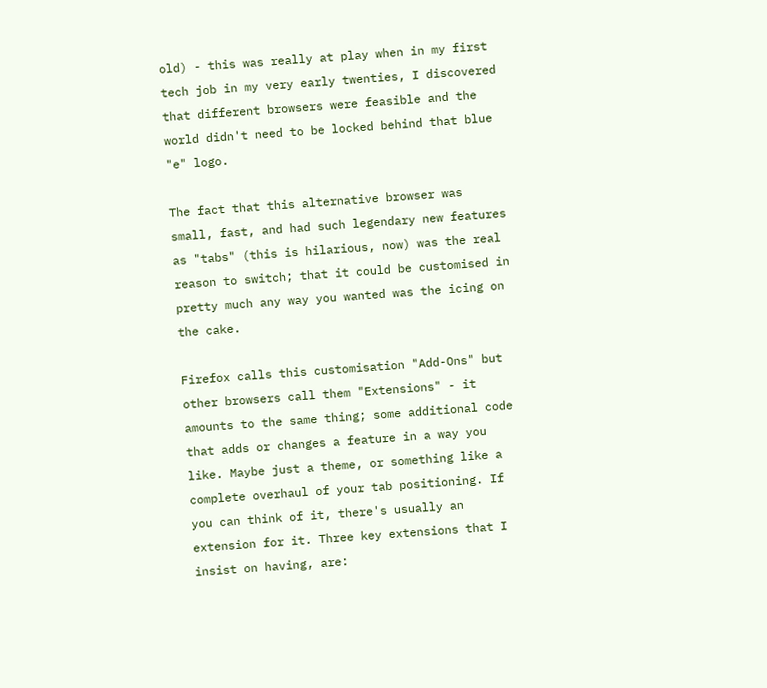old) - this was really at play when in my first tech job in my very early twenties, I discovered that different browsers were feasible and the world didn't need to be locked behind that blue "e" logo.

The fact that this alternative browser was small, fast, and had such legendary new features as "tabs" (this is hilarious, now) was the real reason to switch; that it could be customised in pretty much any way you wanted was the icing on the cake.

Firefox calls this customisation "Add-Ons" but other browsers call them "Extensions" - it amounts to the same thing; some additional code that adds or changes a feature in a way you like. Maybe just a theme, or something like a complete overhaul of your tab positioning. If you can think of it, there's usually an extension for it. Three key extensions that I insist on having, are: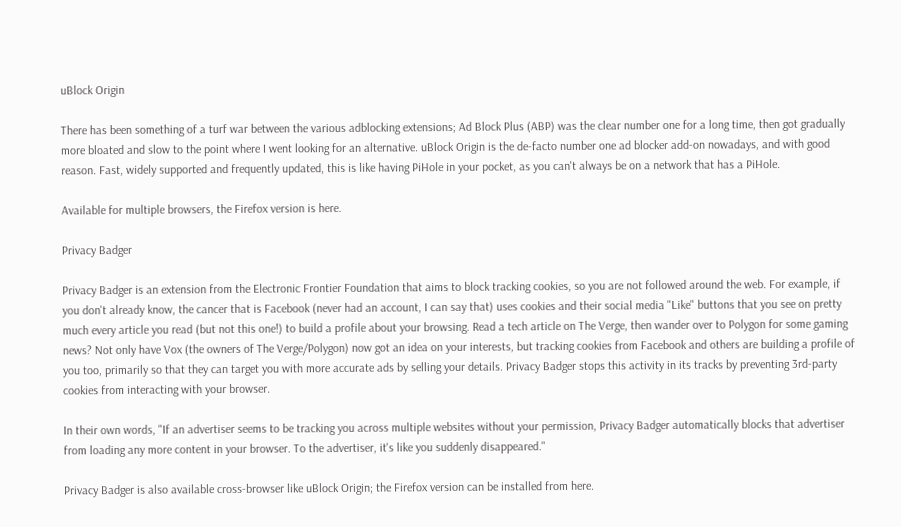uBlock Origin

There has been something of a turf war between the various adblocking extensions; Ad Block Plus (ABP) was the clear number one for a long time, then got gradually more bloated and slow to the point where I went looking for an alternative. uBlock Origin is the de-facto number one ad blocker add-on nowadays, and with good reason. Fast, widely supported and frequently updated, this is like having PiHole in your pocket, as you can't always be on a network that has a PiHole.

Available for multiple browsers, the Firefox version is here.

Privacy Badger

Privacy Badger is an extension from the Electronic Frontier Foundation that aims to block tracking cookies, so you are not followed around the web. For example, if you don't already know, the cancer that is Facebook (never had an account, I can say that) uses cookies and their social media "Like" buttons that you see on pretty much every article you read (but not this one!) to build a profile about your browsing. Read a tech article on The Verge, then wander over to Polygon for some gaming news? Not only have Vox (the owners of The Verge/Polygon) now got an idea on your interests, but tracking cookies from Facebook and others are building a profile of you too, primarily so that they can target you with more accurate ads by selling your details. Privacy Badger stops this activity in its tracks by preventing 3rd-party cookies from interacting with your browser.

In their own words, "If an advertiser seems to be tracking you across multiple websites without your permission, Privacy Badger automatically blocks that advertiser from loading any more content in your browser. To the advertiser, it's like you suddenly disappeared."

Privacy Badger is also available cross-browser like uBlock Origin; the Firefox version can be installed from here.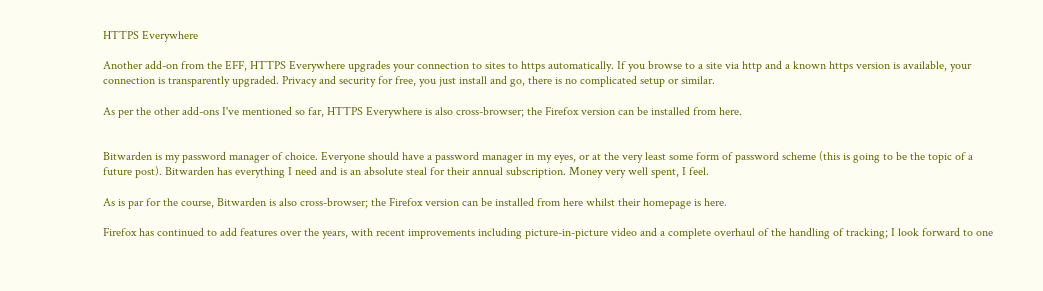HTTPS Everywhere

Another add-on from the EFF, HTTPS Everywhere upgrades your connection to sites to https automatically. If you browse to a site via http and a known https version is available, your connection is transparently upgraded. Privacy and security for free, you just install and go, there is no complicated setup or similar.

As per the other add-ons I've mentioned so far, HTTPS Everywhere is also cross-browser; the Firefox version can be installed from here.


Bitwarden is my password manager of choice. Everyone should have a password manager in my eyes, or at the very least some form of password scheme (this is going to be the topic of a future post). Bitwarden has everything I need and is an absolute steal for their annual subscription. Money very well spent, I feel.

As is par for the course, Bitwarden is also cross-browser; the Firefox version can be installed from here whilst their homepage is here.

Firefox has continued to add features over the years, with recent improvements including picture-in-picture video and a complete overhaul of the handling of tracking; I look forward to one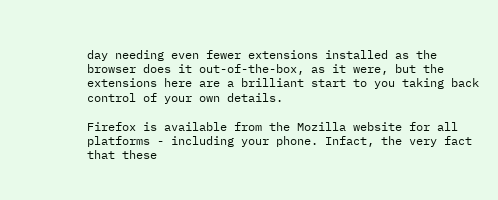day needing even fewer extensions installed as the browser does it out-of-the-box, as it were, but the extensions here are a brilliant start to you taking back control of your own details.

Firefox is available from the Mozilla website for all platforms - including your phone. Infact, the very fact that these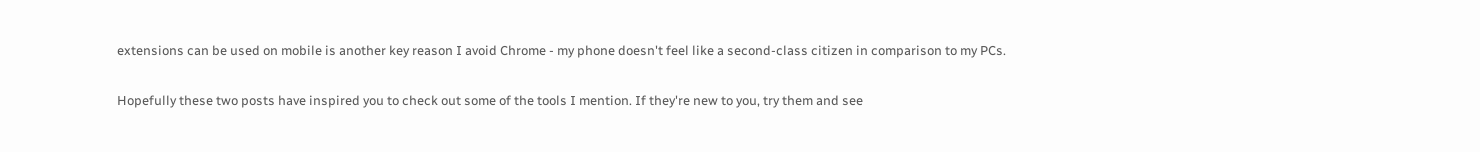extensions can be used on mobile is another key reason I avoid Chrome - my phone doesn't feel like a second-class citizen in comparison to my PCs.

Hopefully these two posts have inspired you to check out some of the tools I mention. If they're new to you, try them and see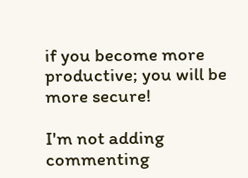if you become more productive; you will be more secure!

I'm not adding commenting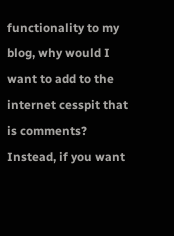functionality to my blog, why would I want to add to the internet cesspit that is comments? Instead, if you want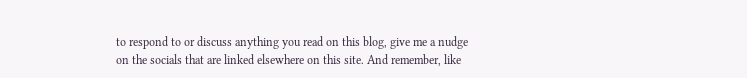to respond to or discuss anything you read on this blog, give me a nudge on the socials that are linked elsewhere on this site. And remember, like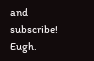and subscribe! Eugh.